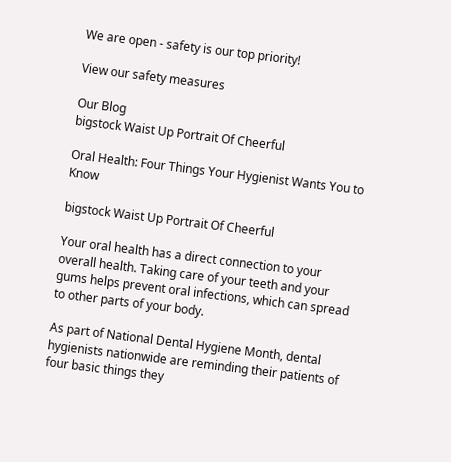We are open - safety is our top priority!

View our safety measures

Our Blog
bigstock Waist Up Portrait Of Cheerful

Oral Health: Four Things Your Hygienist Wants You to Know

bigstock Waist Up Portrait Of Cheerful

Your oral health has a direct connection to your overall health. Taking care of your teeth and your gums helps prevent oral infections, which can spread to other parts of your body.

As part of National Dental Hygiene Month, dental hygienists nationwide are reminding their patients of four basic things they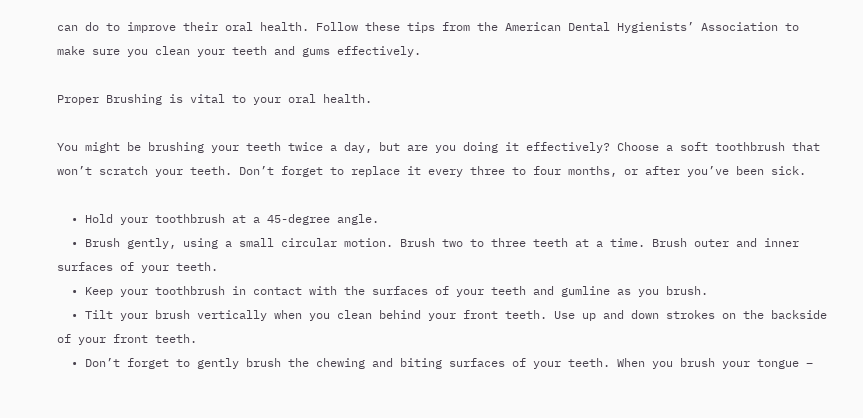can do to improve their oral health. Follow these tips from the American Dental Hygienists’ Association to make sure you clean your teeth and gums effectively.

Proper Brushing is vital to your oral health.

You might be brushing your teeth twice a day, but are you doing it effectively? Choose a soft toothbrush that won’t scratch your teeth. Don’t forget to replace it every three to four months, or after you’ve been sick.

  • Hold your toothbrush at a 45-degree angle.
  • Brush gently, using a small circular motion. Brush two to three teeth at a time. Brush outer and inner surfaces of your teeth.
  • Keep your toothbrush in contact with the surfaces of your teeth and gumline as you brush.
  • Tilt your brush vertically when you clean behind your front teeth. Use up and down strokes on the backside of your front teeth.
  • Don’t forget to gently brush the chewing and biting surfaces of your teeth. When you brush your tongue –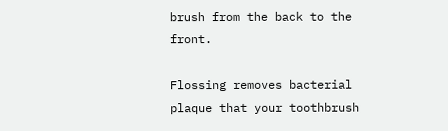brush from the back to the front.

Flossing removes bacterial plaque that your toothbrush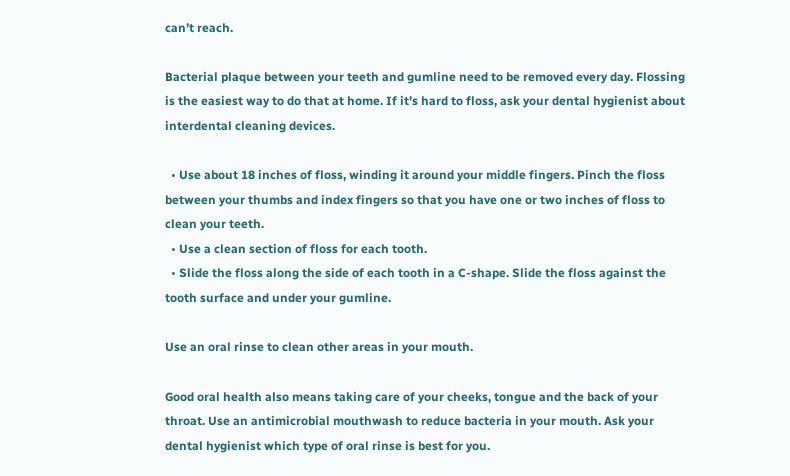can’t reach.

Bacterial plaque between your teeth and gumline need to be removed every day. Flossing is the easiest way to do that at home. If it’s hard to floss, ask your dental hygienist about interdental cleaning devices.

  • Use about 18 inches of floss, winding it around your middle fingers. Pinch the floss between your thumbs and index fingers so that you have one or two inches of floss to clean your teeth.
  • Use a clean section of floss for each tooth.
  • Slide the floss along the side of each tooth in a C-shape. Slide the floss against the tooth surface and under your gumline.

Use an oral rinse to clean other areas in your mouth.

Good oral health also means taking care of your cheeks, tongue and the back of your throat. Use an antimicrobial mouthwash to reduce bacteria in your mouth. Ask your dental hygienist which type of oral rinse is best for you.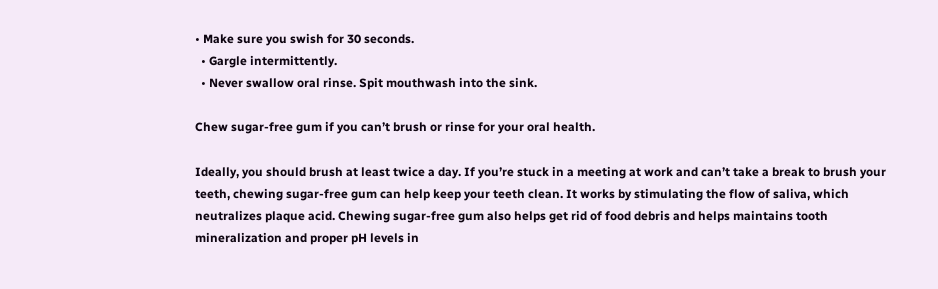• Make sure you swish for 30 seconds.
  • Gargle intermittently.
  • Never swallow oral rinse. Spit mouthwash into the sink.

Chew sugar-free gum if you can’t brush or rinse for your oral health.

Ideally, you should brush at least twice a day. If you’re stuck in a meeting at work and can’t take a break to brush your teeth, chewing sugar-free gum can help keep your teeth clean. It works by stimulating the flow of saliva, which neutralizes plaque acid. Chewing sugar-free gum also helps get rid of food debris and helps maintains tooth mineralization and proper pH levels in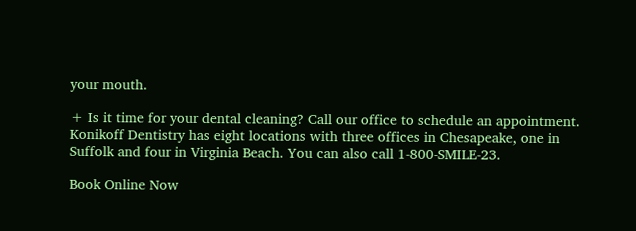your mouth.

+ Is it time for your dental cleaning? Call our office to schedule an appointment. Konikoff Dentistry has eight locations with three offices in Chesapeake, one in Suffolk and four in Virginia Beach. You can also call 1-800-SMILE-23.

Book Online Now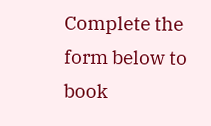Complete the form below to book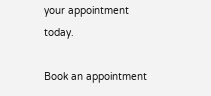your appointment today.

Book an appointment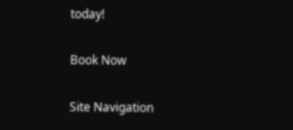today!

Book Now

Site Navigation